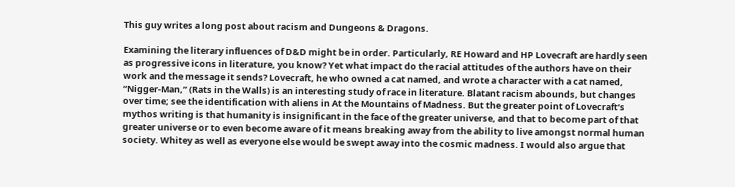This guy writes a long post about racism and Dungeons & Dragons.

Examining the literary influences of D&D might be in order. Particularly, RE Howard and HP Lovecraft are hardly seen as progressive icons in literature, you know? Yet what impact do the racial attitudes of the authors have on their work and the message it sends? Lovecraft, he who owned a cat named, and wrote a character with a cat named, “Nigger-Man,” (Rats in the Walls) is an interesting study of race in literature. Blatant racism abounds, but changes over time; see the identification with aliens in At the Mountains of Madness. But the greater point of Lovecraft’s mythos writing is that humanity is insignificant in the face of the greater universe, and that to become part of that greater universe or to even become aware of it means breaking away from the ability to live amongst normal human society. Whitey as well as everyone else would be swept away into the cosmic madness. I would also argue that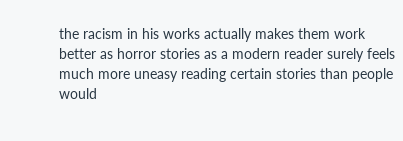the racism in his works actually makes them work better as horror stories as a modern reader surely feels much more uneasy reading certain stories than people would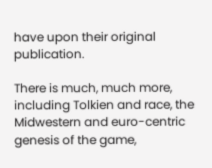have upon their original publication.

There is much, much more, including Tolkien and race, the Midwestern and euro-centric genesis of the game,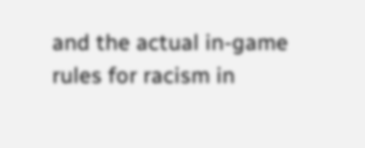and the actual in-game rules for racism in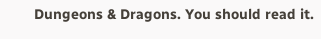Dungeons & Dragons. You should read it.